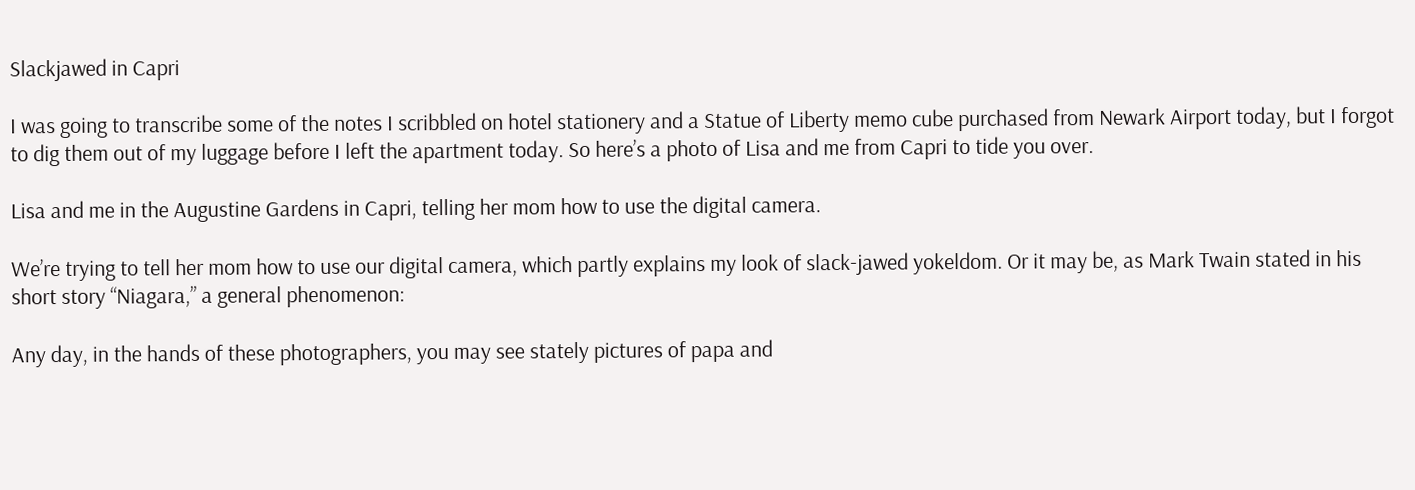Slackjawed in Capri

I was going to transcribe some of the notes I scribbled on hotel stationery and a Statue of Liberty memo cube purchased from Newark Airport today, but I forgot to dig them out of my luggage before I left the apartment today. So here’s a photo of Lisa and me from Capri to tide you over.

Lisa and me in the Augustine Gardens in Capri, telling her mom how to use the digital camera.

We’re trying to tell her mom how to use our digital camera, which partly explains my look of slack-jawed yokeldom. Or it may be, as Mark Twain stated in his short story “Niagara,” a general phenomenon:

Any day, in the hands of these photographers, you may see stately pictures of papa and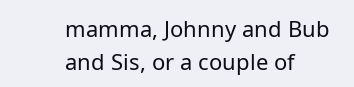mamma, Johnny and Bub and Sis, or a couple of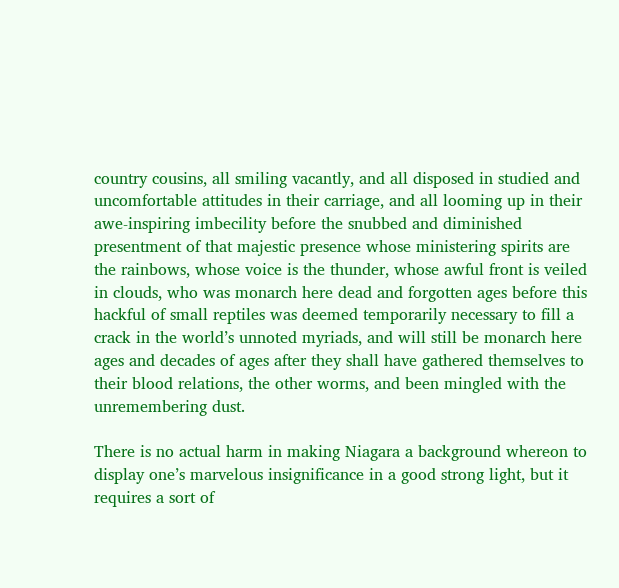country cousins, all smiling vacantly, and all disposed in studied and uncomfortable attitudes in their carriage, and all looming up in their awe-inspiring imbecility before the snubbed and diminished presentment of that majestic presence whose ministering spirits are the rainbows, whose voice is the thunder, whose awful front is veiled in clouds, who was monarch here dead and forgotten ages before this hackful of small reptiles was deemed temporarily necessary to fill a crack in the world’s unnoted myriads, and will still be monarch here ages and decades of ages after they shall have gathered themselves to their blood relations, the other worms, and been mingled with the unremembering dust.

There is no actual harm in making Niagara a background whereon to display one’s marvelous insignificance in a good strong light, but it requires a sort of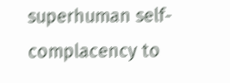superhuman self-complacency to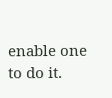enable one to do it.